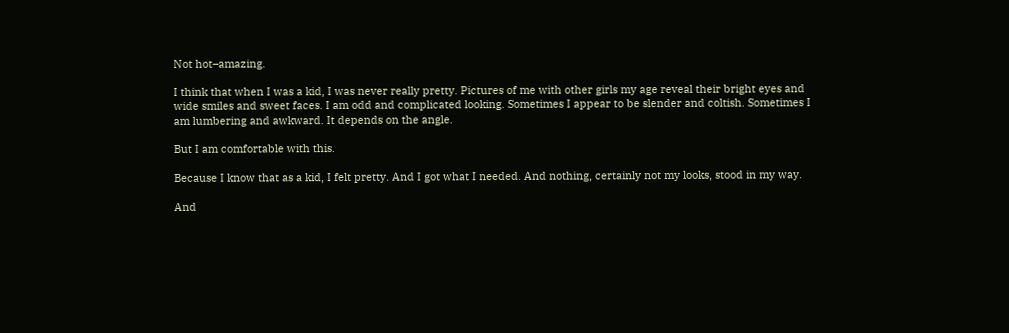Not hot–amazing.

I think that when I was a kid, I was never really pretty. Pictures of me with other girls my age reveal their bright eyes and wide smiles and sweet faces. I am odd and complicated looking. Sometimes I appear to be slender and coltish. Sometimes I am lumbering and awkward. It depends on the angle.

But I am comfortable with this.

Because I know that as a kid, I felt pretty. And I got what I needed. And nothing, certainly not my looks, stood in my way.

And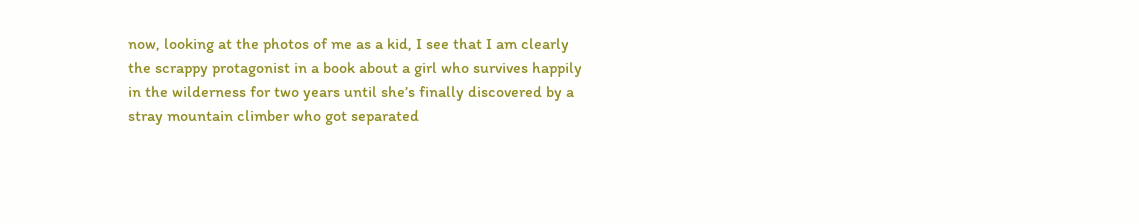now, looking at the photos of me as a kid, I see that I am clearly the scrappy protagonist in a book about a girl who survives happily in the wilderness for two years until she’s finally discovered by a stray mountain climber who got separated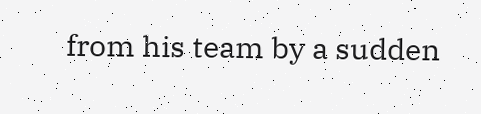from his team by a sudden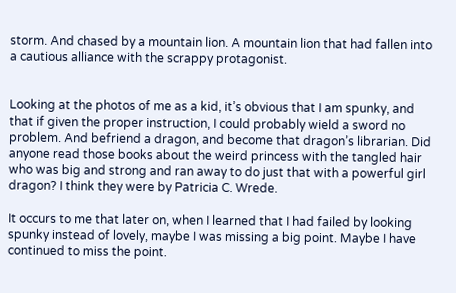storm. And chased by a mountain lion. A mountain lion that had fallen into a cautious alliance with the scrappy protagonist.


Looking at the photos of me as a kid, it’s obvious that I am spunky, and that if given the proper instruction, I could probably wield a sword no problem. And befriend a dragon, and become that dragon’s librarian. Did anyone read those books about the weird princess with the tangled hair who was big and strong and ran away to do just that with a powerful girl dragon? I think they were by Patricia C. Wrede.

It occurs to me that later on, when I learned that I had failed by looking spunky instead of lovely, maybe I was missing a big point. Maybe I have continued to miss the point.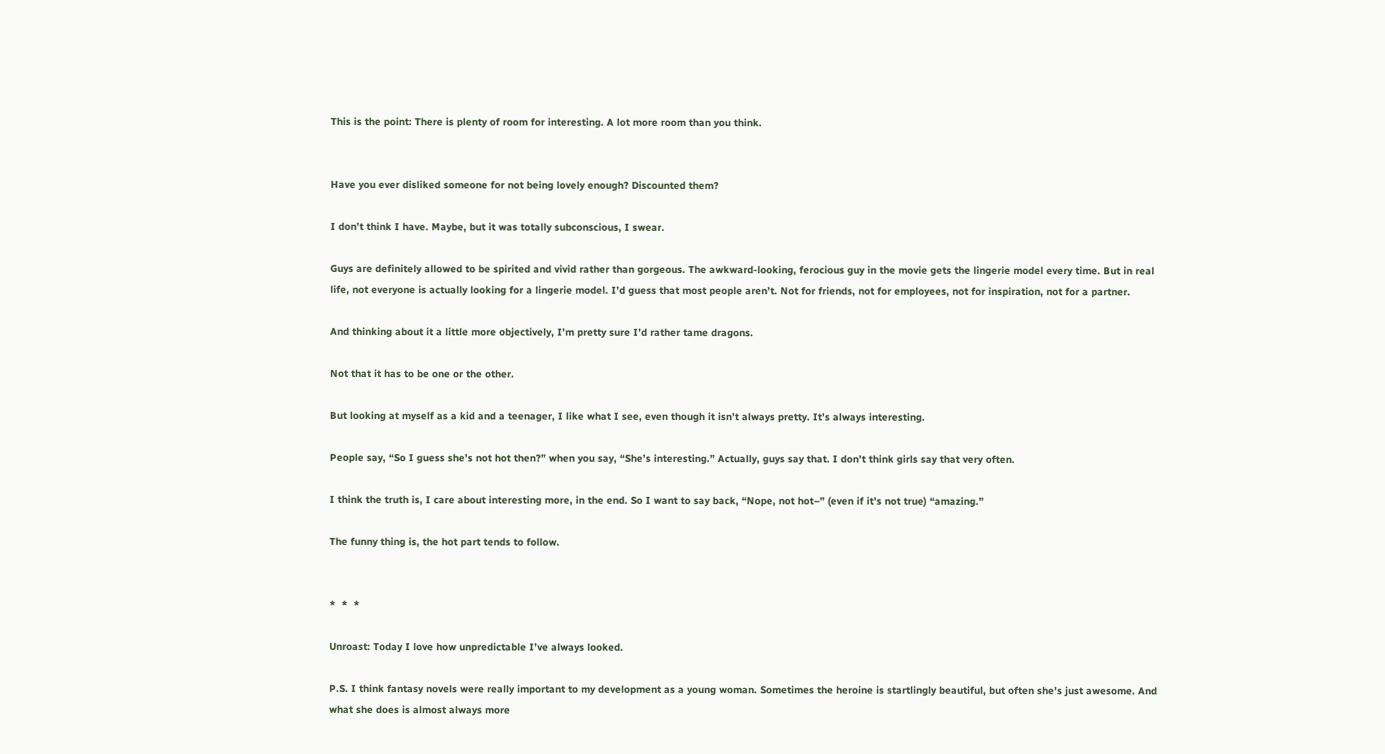This is the point: There is plenty of room for interesting. A lot more room than you think.


Have you ever disliked someone for not being lovely enough? Discounted them?

I don’t think I have. Maybe, but it was totally subconscious, I swear.

Guys are definitely allowed to be spirited and vivid rather than gorgeous. The awkward-looking, ferocious guy in the movie gets the lingerie model every time. But in real life, not everyone is actually looking for a lingerie model. I’d guess that most people aren’t. Not for friends, not for employees, not for inspiration, not for a partner.

And thinking about it a little more objectively, I’m pretty sure I’d rather tame dragons.

Not that it has to be one or the other.

But looking at myself as a kid and a teenager, I like what I see, even though it isn’t always pretty. It’s always interesting.

People say, “So I guess she’s not hot then?” when you say, “She’s interesting.” Actually, guys say that. I don’t think girls say that very often.

I think the truth is, I care about interesting more, in the end. So I want to say back, “Nope, not hot–” (even if it’s not true) “amazing.”

The funny thing is, the hot part tends to follow.


*  *  *

Unroast: Today I love how unpredictable I’ve always looked.

P.S. I think fantasy novels were really important to my development as a young woman. Sometimes the heroine is startlingly beautiful, but often she’s just awesome. And what she does is almost always more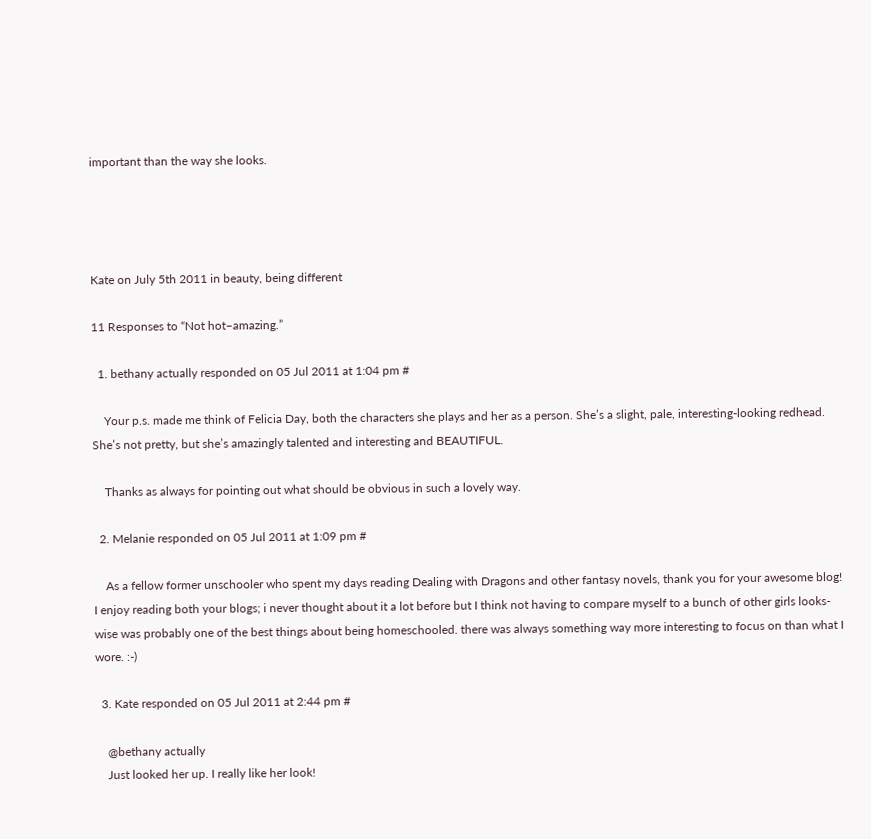important than the way she looks.




Kate on July 5th 2011 in beauty, being different

11 Responses to “Not hot–amazing.”

  1. bethany actually responded on 05 Jul 2011 at 1:04 pm #

    Your p.s. made me think of Felicia Day, both the characters she plays and her as a person. She’s a slight, pale, interesting-looking redhead. She’s not pretty, but she’s amazingly talented and interesting and BEAUTIFUL.

    Thanks as always for pointing out what should be obvious in such a lovely way.

  2. Melanie responded on 05 Jul 2011 at 1:09 pm #

    As a fellow former unschooler who spent my days reading Dealing with Dragons and other fantasy novels, thank you for your awesome blog! I enjoy reading both your blogs; i never thought about it a lot before but I think not having to compare myself to a bunch of other girls looks-wise was probably one of the best things about being homeschooled. there was always something way more interesting to focus on than what I wore. :-)

  3. Kate responded on 05 Jul 2011 at 2:44 pm #

    @bethany actually
    Just looked her up. I really like her look!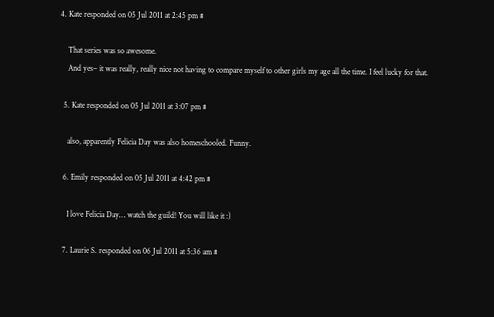4. Kate responded on 05 Jul 2011 at 2:45 pm #

    That series was so awesome.
    And yes– it was really, really nice not having to compare myself to other girls my age all the time. I feel lucky for that.

  5. Kate responded on 05 Jul 2011 at 3:07 pm #

    also, apparently Felicia Day was also homeschooled. Funny.

  6. Emily responded on 05 Jul 2011 at 4:42 pm #

    I love Felicia Day… watch the guild! You will like it :)

  7. Laurie S. responded on 06 Jul 2011 at 5:36 am #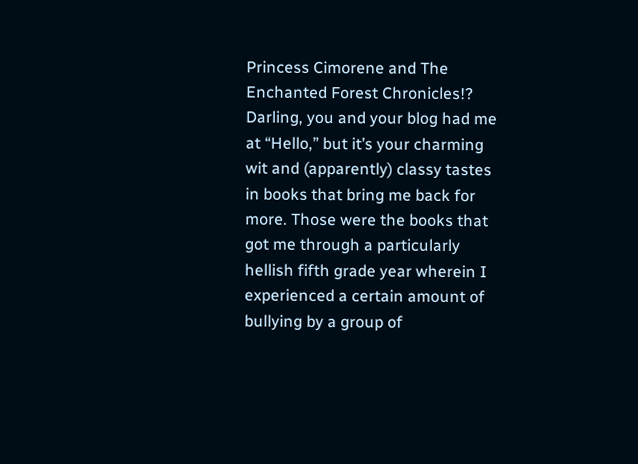Princess Cimorene and The Enchanted Forest Chronicles!? Darling, you and your blog had me at “Hello,” but it’s your charming wit and (apparently) classy tastes in books that bring me back for more. Those were the books that got me through a particularly hellish fifth grade year wherein I experienced a certain amount of bullying by a group of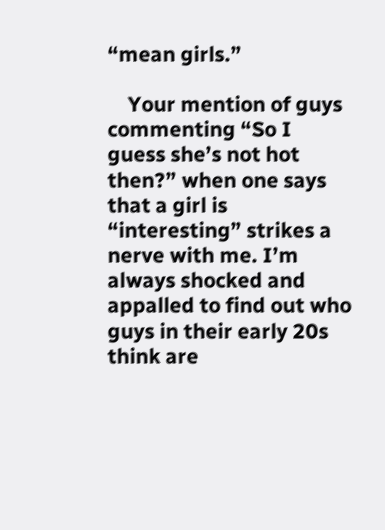“mean girls.”

    Your mention of guys commenting “So I guess she’s not hot then?” when one says that a girl is “interesting” strikes a nerve with me. I’m always shocked and appalled to find out who guys in their early 20s think are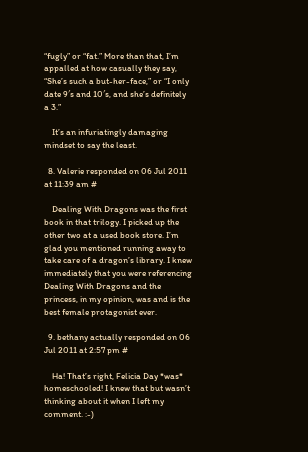“fugly” or “fat.” More than that, I’m appalled at how casually they say, “She’s such a but-her-face,” or “I only date 9′s and 10′s, and she’s definitely a 3.”

    It’s an infuriatingly damaging mindset to say the least.

  8. Valerie responded on 06 Jul 2011 at 11:39 am #

    Dealing With Dragons was the first book in that trilogy. I picked up the other two at a used book store. I’m glad you mentioned running away to take care of a dragon’s library. I knew immediately that you were referencing Dealing With Dragons and the princess, in my opinion, was and is the best female protagonist ever.

  9. bethany actually responded on 06 Jul 2011 at 2:57 pm #

    Ha! That’s right, Felicia Day *was* homeschooled! I knew that but wasn’t thinking about it when I left my comment. :-)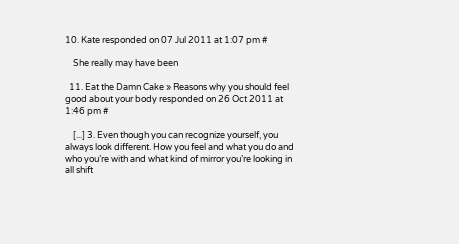10. Kate responded on 07 Jul 2011 at 1:07 pm #

    She really may have been

  11. Eat the Damn Cake » Reasons why you should feel good about your body responded on 26 Oct 2011 at 1:46 pm #

    [...] 3. Even though you can recognize yourself, you always look different. How you feel and what you do and who you’re with and what kind of mirror you’re looking in all shift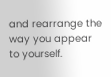and rearrange the way you appear to yourself.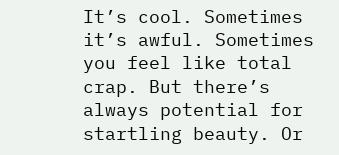It’s cool. Sometimes it’s awful. Sometimes you feel like total crap. But there’s always potential for startling beauty. Or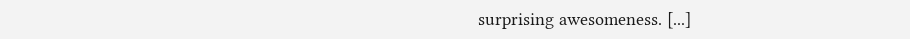surprising awesomeness. [...]